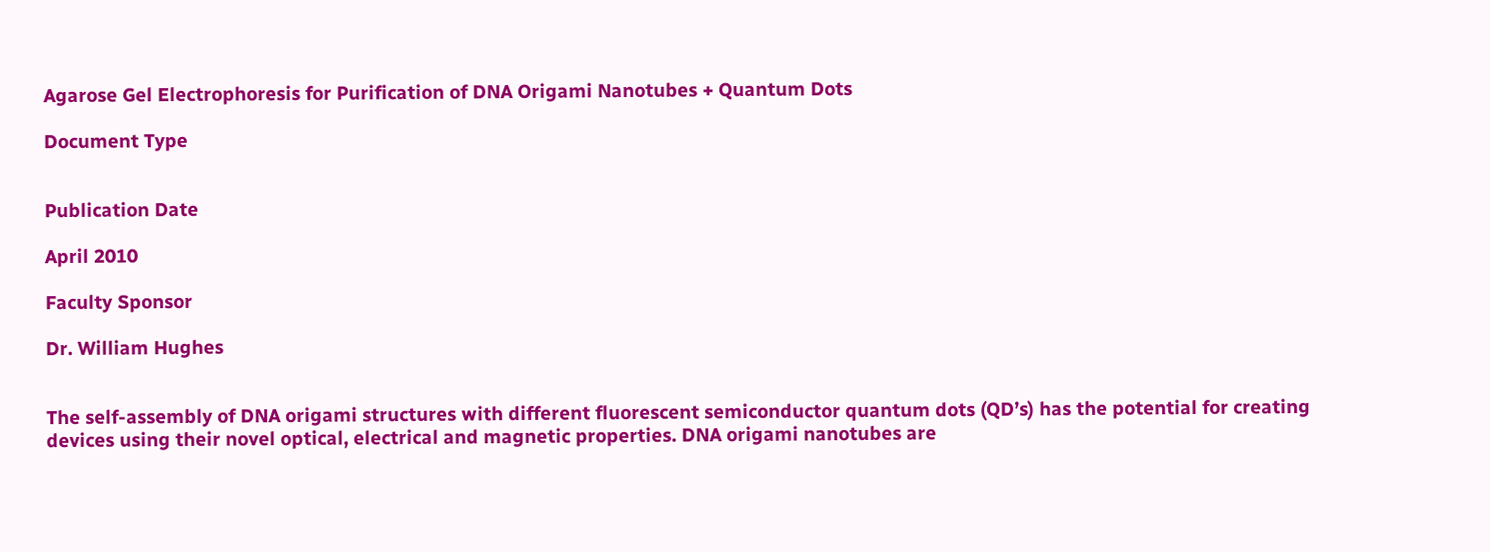Agarose Gel Electrophoresis for Purification of DNA Origami Nanotubes + Quantum Dots

Document Type


Publication Date

April 2010

Faculty Sponsor

Dr. William Hughes


The self-assembly of DNA origami structures with different fluorescent semiconductor quantum dots (QD’s) has the potential for creating devices using their novel optical, electrical and magnetic properties. DNA origami nanotubes are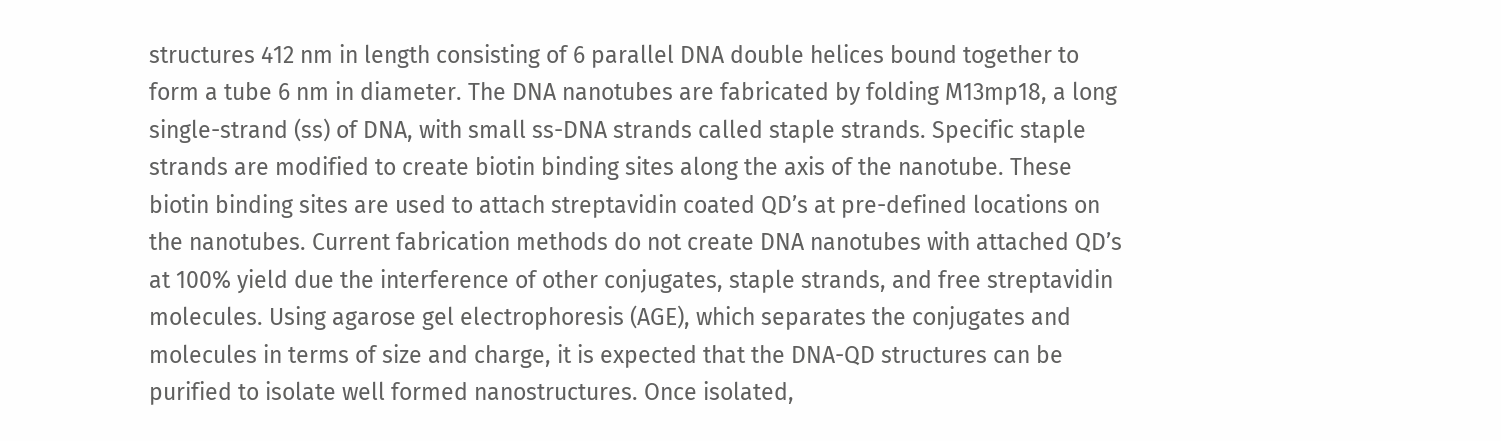structures 412 nm in length consisting of 6 parallel DNA double helices bound together to form a tube 6 nm in diameter. The DNA nanotubes are fabricated by folding M13mp18, a long single-strand (ss) of DNA, with small ss-DNA strands called staple strands. Specific staple strands are modified to create biotin binding sites along the axis of the nanotube. These biotin binding sites are used to attach streptavidin coated QD’s at pre-defined locations on the nanotubes. Current fabrication methods do not create DNA nanotubes with attached QD’s at 100% yield due the interference of other conjugates, staple strands, and free streptavidin molecules. Using agarose gel electrophoresis (AGE), which separates the conjugates and molecules in terms of size and charge, it is expected that the DNA-QD structures can be purified to isolate well formed nanostructures. Once isolated,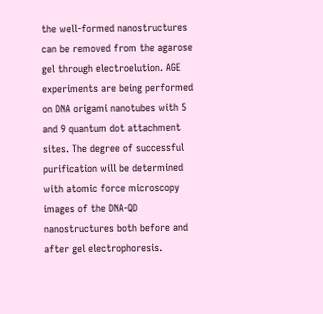the well-formed nanostructures can be removed from the agarose gel through electroelution. AGE experiments are being performed on DNA origami nanotubes with 5 and 9 quantum dot attachment sites. The degree of successful purification will be determined with atomic force microscopy images of the DNA-QD nanostructures both before and after gel electrophoresis.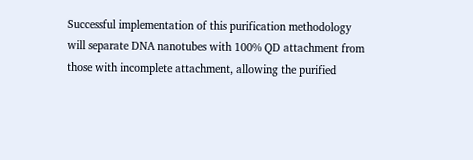Successful implementation of this purification methodology will separate DNA nanotubes with 100% QD attachment from those with incomplete attachment, allowing the purified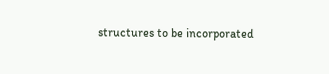structures to be incorporated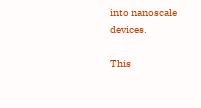into nanoscale devices.

This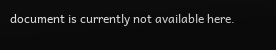document is currently not available here.